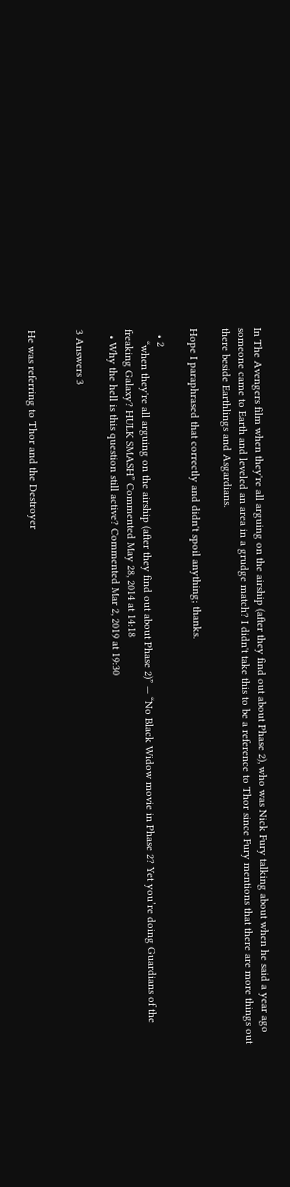In The Avengers film when they're all arguing on the airship (after they find out about Phase 2), who was Nick Fury talking about when he said a year ago someone came to Earth and leveled an area in a grudge match? I didn't take this to be a reference to Thor since Fury mentions that there are more things out there beside Earthlings and Asgardians.

Hope I paraphrased that correctly and didn't spoil anything; thanks.

  • 2
    “when they're all arguing on the airship (after they find out about Phase 2)” — “No Black Widow movie in Phase 2? Yet you’re doing Guardians of the freaking Galaxy? HULK SMASH” Commented May 28, 2014 at 14:18
  • Why the hell is this question still active? Commented Mar 2, 2019 at 19:30

3 Answers 3


He was referring to Thor and the Destroyer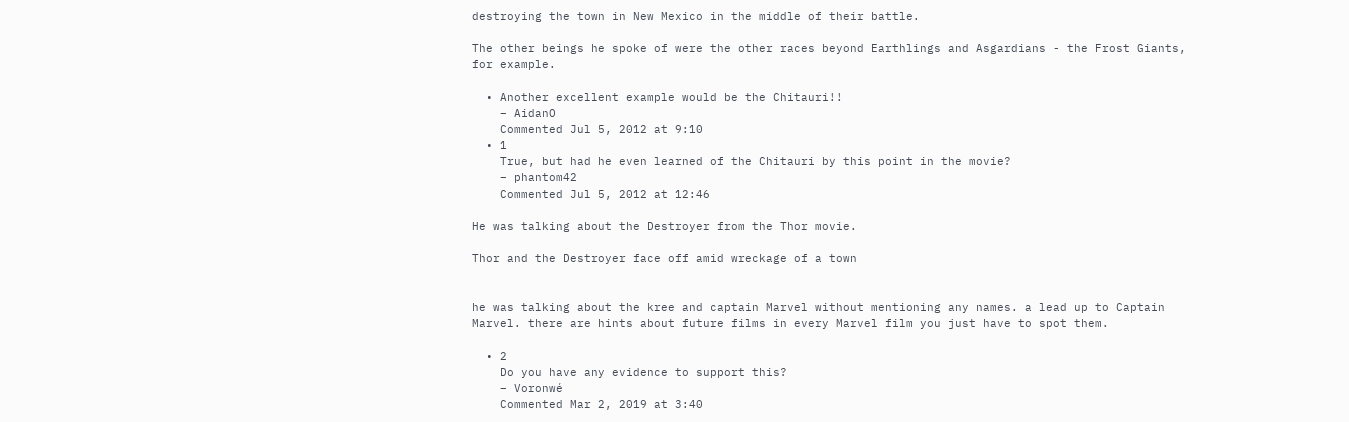destroying the town in New Mexico in the middle of their battle.

The other beings he spoke of were the other races beyond Earthlings and Asgardians - the Frost Giants, for example.

  • Another excellent example would be the Chitauri!!
    – AidanO
    Commented Jul 5, 2012 at 9:10
  • 1
    True, but had he even learned of the Chitauri by this point in the movie?
    – phantom42
    Commented Jul 5, 2012 at 12:46

He was talking about the Destroyer from the Thor movie.

Thor and the Destroyer face off amid wreckage of a town


he was talking about the kree and captain Marvel without mentioning any names. a lead up to Captain Marvel. there are hints about future films in every Marvel film you just have to spot them.

  • 2
    Do you have any evidence to support this?
    – Voronwé
    Commented Mar 2, 2019 at 3:40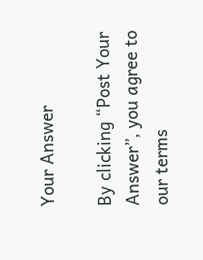Your Answer

By clicking “Post Your Answer”, you agree to our terms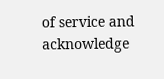of service and acknowledge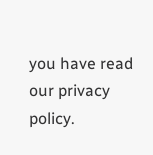you have read our privacy policy.